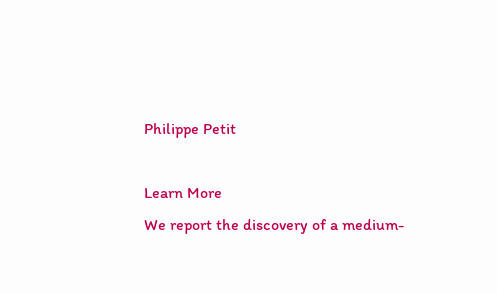Philippe Petit

Learn More
We report the discovery of a medium-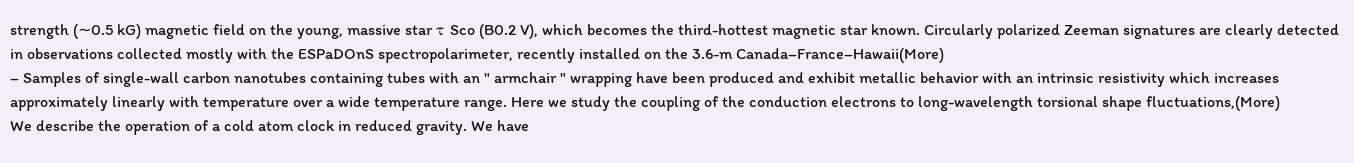strength (∼0.5 kG) magnetic field on the young, massive star τ Sco (B0.2 V), which becomes the third-hottest magnetic star known. Circularly polarized Zeeman signatures are clearly detected in observations collected mostly with the ESPaDOnS spectropolarimeter, recently installed on the 3.6-m Canada–France–Hawaii(More)
– Samples of single-wall carbon nanotubes containing tubes with an " armchair " wrapping have been produced and exhibit metallic behavior with an intrinsic resistivity which increases approximately linearly with temperature over a wide temperature range. Here we study the coupling of the conduction electrons to long-wavelength torsional shape fluctuations,(More)
We describe the operation of a cold atom clock in reduced gravity. We have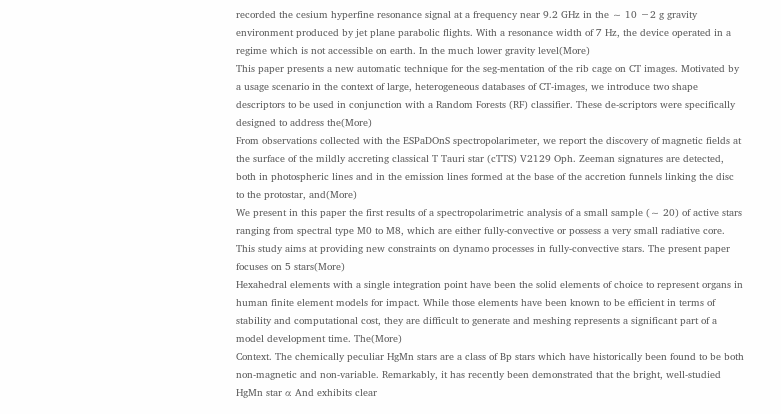recorded the cesium hyperfine resonance signal at a frequency near 9.2 GHz in the ∼ 10 −2 g gravity environment produced by jet plane parabolic flights. With a resonance width of 7 Hz, the device operated in a regime which is not accessible on earth. In the much lower gravity level(More)
This paper presents a new automatic technique for the seg-mentation of the rib cage on CT images. Motivated by a usage scenario in the context of large, heterogeneous databases of CT-images, we introduce two shape descriptors to be used in conjunction with a Random Forests (RF) classifier. These de-scriptors were specifically designed to address the(More)
From observations collected with the ESPaDOnS spectropolarimeter, we report the discovery of magnetic fields at the surface of the mildly accreting classical T Tauri star (cTTS) V2129 Oph. Zeeman signatures are detected, both in photospheric lines and in the emission lines formed at the base of the accretion funnels linking the disc to the protostar, and(More)
We present in this paper the first results of a spectropolarimetric analysis of a small sample (∼ 20) of active stars ranging from spectral type M0 to M8, which are either fully-convective or possess a very small radiative core. This study aims at providing new constraints on dynamo processes in fully-convective stars. The present paper focuses on 5 stars(More)
Hexahedral elements with a single integration point have been the solid elements of choice to represent organs in human finite element models for impact. While those elements have been known to be efficient in terms of stability and computational cost, they are difficult to generate and meshing represents a significant part of a model development time. The(More)
Context. The chemically peculiar HgMn stars are a class of Bp stars which have historically been found to be both non-magnetic and non-variable. Remarkably, it has recently been demonstrated that the bright, well-studied HgMn star α And exhibits clear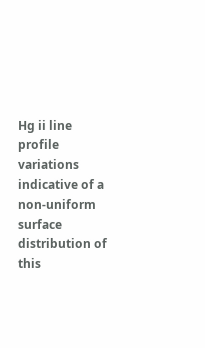Hg ii line profile variations indicative of a non-uniform surface distribution of this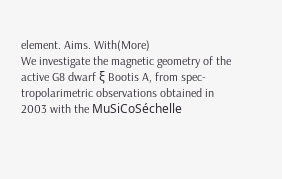element. Aims. With(More)
We investigate the magnetic geometry of the active G8 dwarf ξ Bootis A, from spec-tropolarimetric observations obtained in 2003 with the MuSiCoSéchelle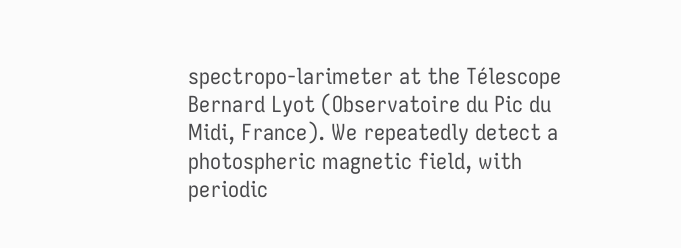spectropo-larimeter at the Télescope Bernard Lyot (Observatoire du Pic du Midi, France). We repeatedly detect a photospheric magnetic field, with periodic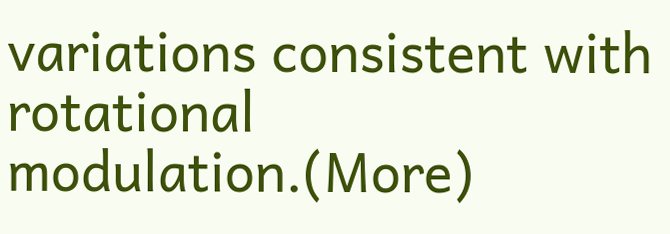variations consistent with rotational modulation.(More)